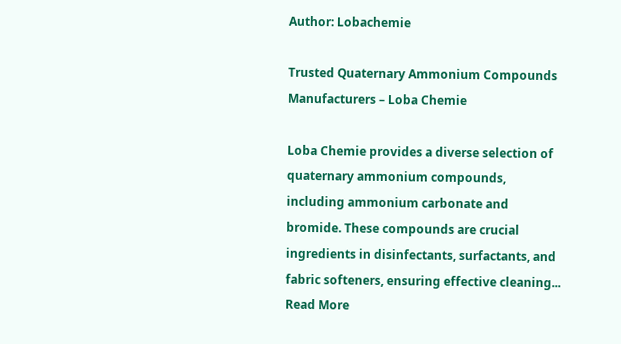Author: Lobachemie

Trusted Quaternary Ammonium Compounds Manufacturers – Loba Chemie

Loba Chemie provides a diverse selection of quaternary ammonium compounds, including ammonium carbonate and bromide. These compounds are crucial ingredients in disinfectants, surfactants, and fabric softeners, ensuring effective cleaning... Read More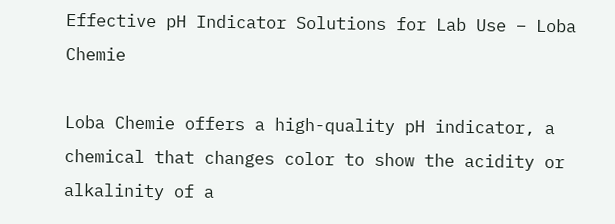Effective pH Indicator Solutions for Lab Use – Loba Chemie

Loba Chemie offers a high-quality pH indicator, a chemical that changes color to show the acidity or alkalinity of a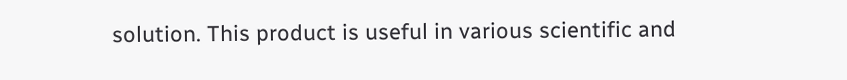solution. This product is useful in various scientific and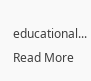educational... Read More